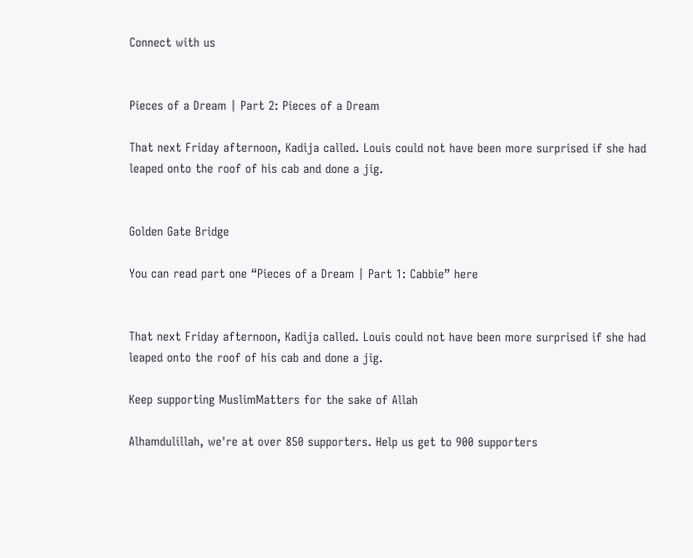Connect with us


Pieces of a Dream | Part 2: Pieces of a Dream

That next Friday afternoon, Kadija called. Louis could not have been more surprised if she had leaped onto the roof of his cab and done a jig.


Golden Gate Bridge

You can read part one “Pieces of a Dream | Part 1: Cabbie” here


That next Friday afternoon, Kadija called. Louis could not have been more surprised if she had leaped onto the roof of his cab and done a jig.

Keep supporting MuslimMatters for the sake of Allah

Alhamdulillah, we're at over 850 supporters. Help us get to 900 supporters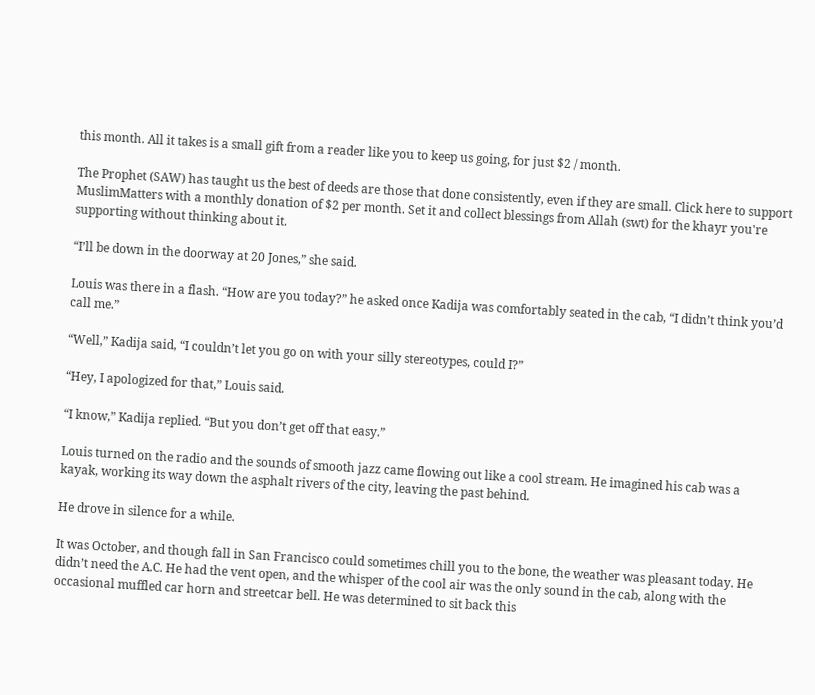this month. All it takes is a small gift from a reader like you to keep us going, for just $2 / month.

The Prophet (SAW) has taught us the best of deeds are those that done consistently, even if they are small. Click here to support MuslimMatters with a monthly donation of $2 per month. Set it and collect blessings from Allah (swt) for the khayr you're supporting without thinking about it.

“I’ll be down in the doorway at 20 Jones,” she said.

Louis was there in a flash. “How are you today?” he asked once Kadija was comfortably seated in the cab, “I didn’t think you’d call me.”

“Well,” Kadija said, “I couldn’t let you go on with your silly stereotypes, could I?”

“Hey, I apologized for that,” Louis said.

“I know,” Kadija replied. “But you don’t get off that easy.”

Louis turned on the radio and the sounds of smooth jazz came flowing out like a cool stream. He imagined his cab was a kayak, working its way down the asphalt rivers of the city, leaving the past behind.

He drove in silence for a while.

It was October, and though fall in San Francisco could sometimes chill you to the bone, the weather was pleasant today. He didn’t need the A.C. He had the vent open, and the whisper of the cool air was the only sound in the cab, along with the occasional muffled car horn and streetcar bell. He was determined to sit back this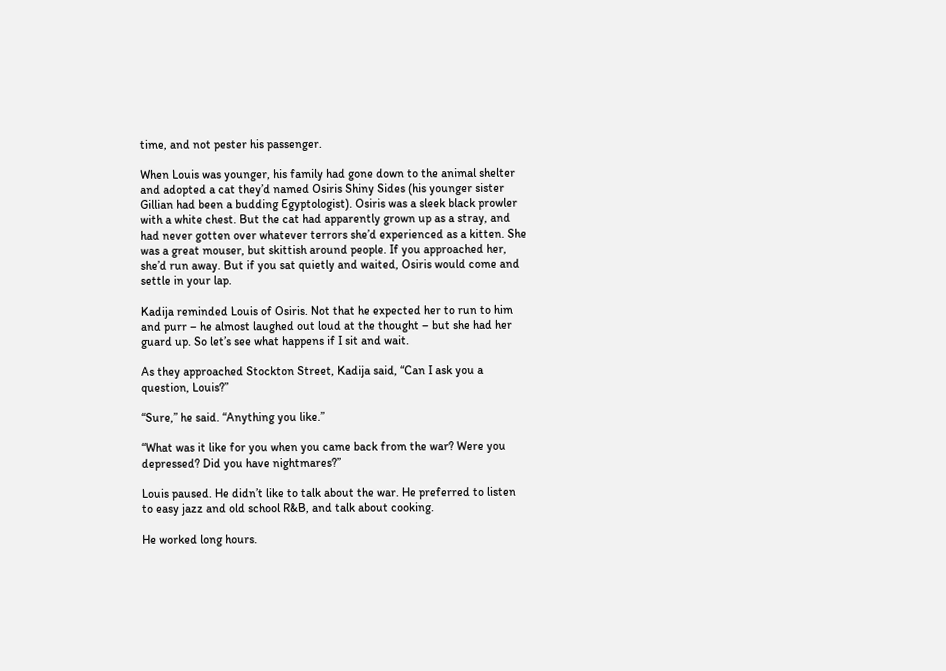time, and not pester his passenger.

When Louis was younger, his family had gone down to the animal shelter and adopted a cat they’d named Osiris Shiny Sides (his younger sister Gillian had been a budding Egyptologist). Osiris was a sleek black prowler with a white chest. But the cat had apparently grown up as a stray, and had never gotten over whatever terrors she’d experienced as a kitten. She was a great mouser, but skittish around people. If you approached her, she’d run away. But if you sat quietly and waited, Osiris would come and settle in your lap.

Kadija reminded Louis of Osiris. Not that he expected her to run to him and purr – he almost laughed out loud at the thought – but she had her guard up. So let’s see what happens if I sit and wait.

As they approached Stockton Street, Kadija said, “Can I ask you a question, Louis?”

“Sure,” he said. “Anything you like.”

“What was it like for you when you came back from the war? Were you depressed? Did you have nightmares?”

Louis paused. He didn’t like to talk about the war. He preferred to listen to easy jazz and old school R&B, and talk about cooking.

He worked long hours.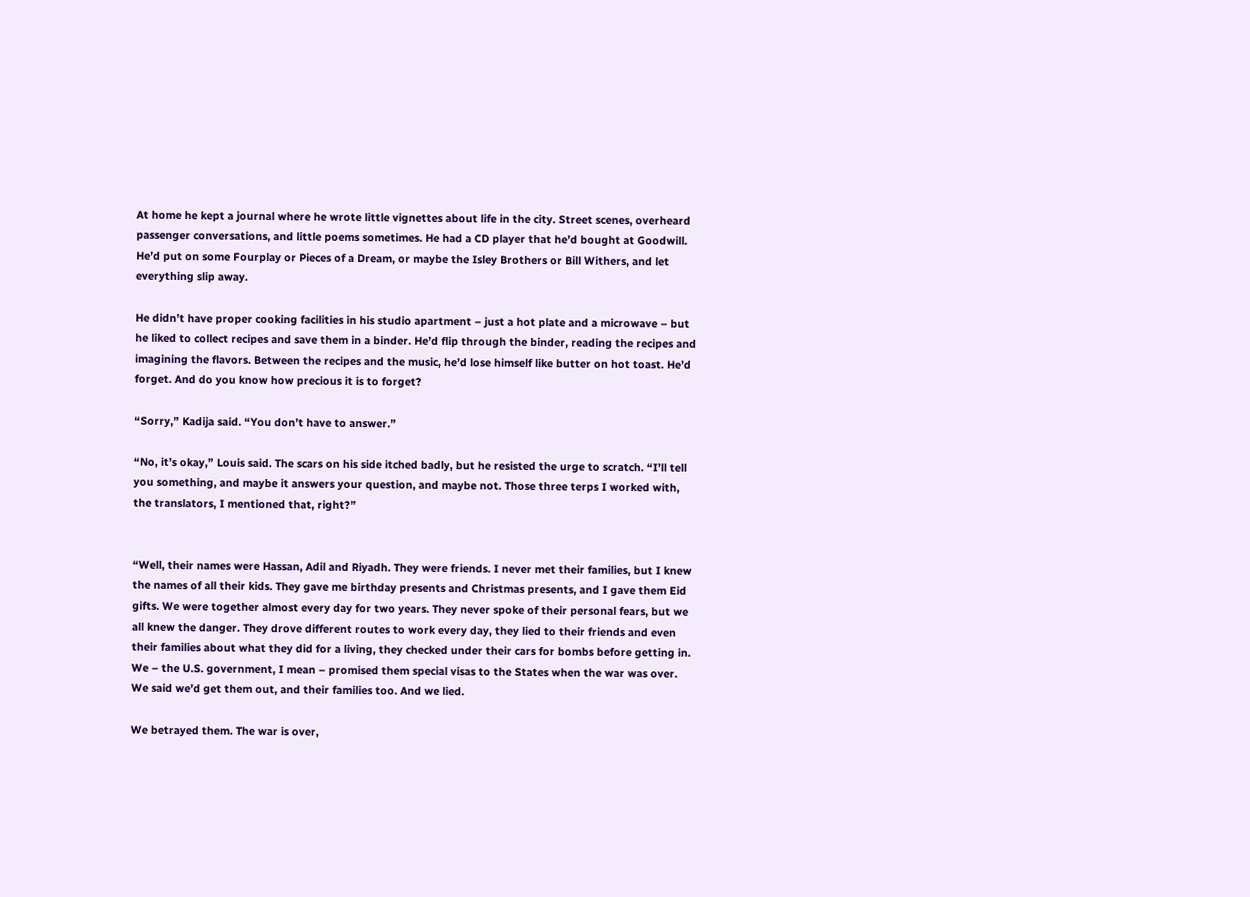At home he kept a journal where he wrote little vignettes about life in the city. Street scenes, overheard passenger conversations, and little poems sometimes. He had a CD player that he’d bought at Goodwill. He’d put on some Fourplay or Pieces of a Dream, or maybe the Isley Brothers or Bill Withers, and let everything slip away.

He didn’t have proper cooking facilities in his studio apartment – just a hot plate and a microwave – but he liked to collect recipes and save them in a binder. He’d flip through the binder, reading the recipes and imagining the flavors. Between the recipes and the music, he’d lose himself like butter on hot toast. He’d forget. And do you know how precious it is to forget?

“Sorry,” Kadija said. “You don’t have to answer.”

“No, it’s okay,” Louis said. The scars on his side itched badly, but he resisted the urge to scratch. “I’ll tell you something, and maybe it answers your question, and maybe not. Those three terps I worked with, the translators, I mentioned that, right?”


“Well, their names were Hassan, Adil and Riyadh. They were friends. I never met their families, but I knew the names of all their kids. They gave me birthday presents and Christmas presents, and I gave them Eid gifts. We were together almost every day for two years. They never spoke of their personal fears, but we all knew the danger. They drove different routes to work every day, they lied to their friends and even their families about what they did for a living, they checked under their cars for bombs before getting in. We – the U.S. government, I mean – promised them special visas to the States when the war was over. We said we’d get them out, and their families too. And we lied.

We betrayed them. The war is over,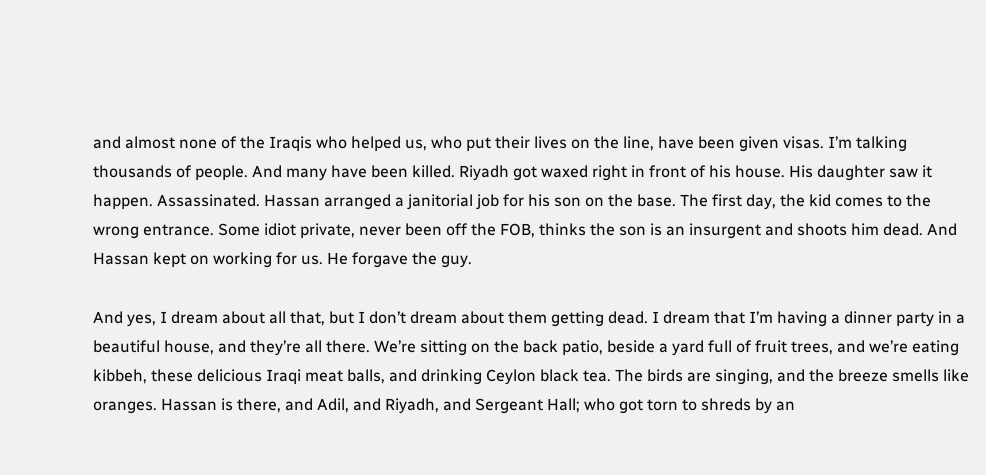and almost none of the Iraqis who helped us, who put their lives on the line, have been given visas. I’m talking thousands of people. And many have been killed. Riyadh got waxed right in front of his house. His daughter saw it happen. Assassinated. Hassan arranged a janitorial job for his son on the base. The first day, the kid comes to the wrong entrance. Some idiot private, never been off the FOB, thinks the son is an insurgent and shoots him dead. And Hassan kept on working for us. He forgave the guy.

And yes, I dream about all that, but I don’t dream about them getting dead. I dream that I’m having a dinner party in a beautiful house, and they’re all there. We’re sitting on the back patio, beside a yard full of fruit trees, and we’re eating kibbeh, these delicious Iraqi meat balls, and drinking Ceylon black tea. The birds are singing, and the breeze smells like oranges. Hassan is there, and Adil, and Riyadh, and Sergeant Hall; who got torn to shreds by an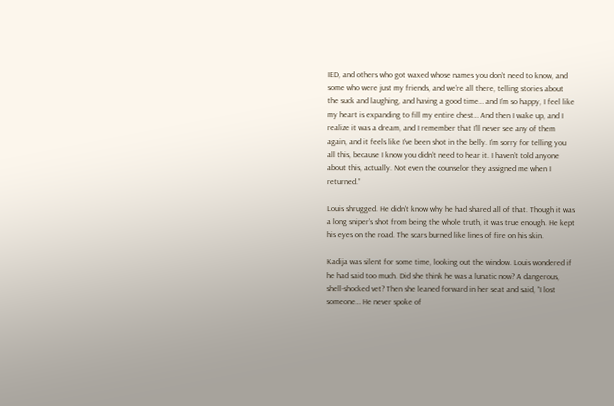IED, and others who got waxed whose names you don’t need to know, and some who were just my friends, and we’re all there, telling stories about the suck and laughing, and having a good time… and I’m so happy, I feel like my heart is expanding to fill my entire chest… And then I wake up, and I realize it was a dream, and I remember that I’ll never see any of them again, and it feels like I’ve been shot in the belly. I’m sorry for telling you all this, because I know you didn’t need to hear it. I haven’t told anyone about this, actually. Not even the counselor they assigned me when I returned.”

Louis shrugged. He didn’t know why he had shared all of that. Though it was a long sniper’s shot from being the whole truth, it was true enough. He kept his eyes on the road. The scars burned like lines of fire on his skin.

Kadija was silent for some time, looking out the window. Louis wondered if he had said too much. Did she think he was a lunatic now? A dangerous, shell-shocked vet? Then she leaned forward in her seat and said, “I lost someone… He never spoke of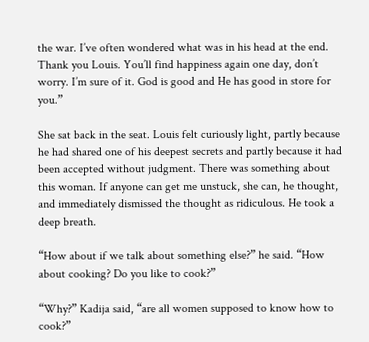the war. I’ve often wondered what was in his head at the end. Thank you Louis. You’ll find happiness again one day, don’t worry. I’m sure of it. God is good and He has good in store for you.”

She sat back in the seat. Louis felt curiously light, partly because he had shared one of his deepest secrets and partly because it had been accepted without judgment. There was something about this woman. If anyone can get me unstuck, she can, he thought, and immediately dismissed the thought as ridiculous. He took a deep breath.

“How about if we talk about something else?” he said. “How about cooking? Do you like to cook?”

“Why?” Kadija said, “are all women supposed to know how to cook?”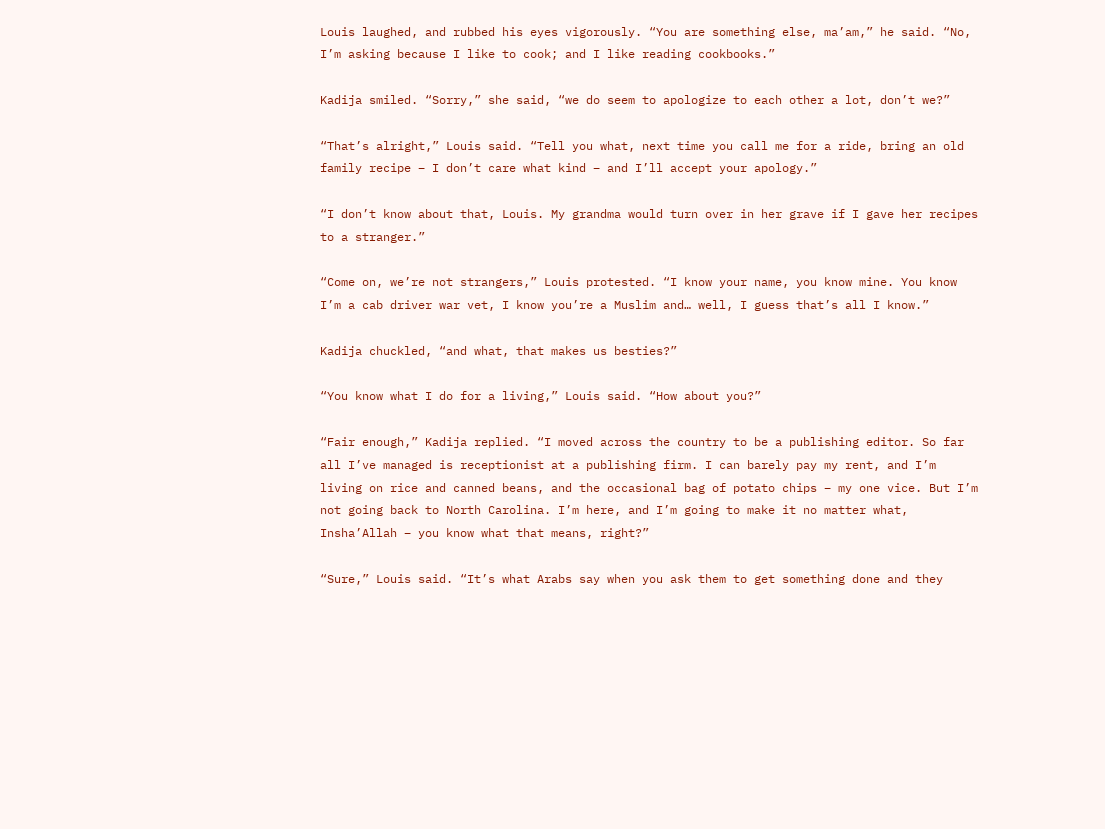Louis laughed, and rubbed his eyes vigorously. “You are something else, ma’am,” he said. “No, I’m asking because I like to cook; and I like reading cookbooks.”

Kadija smiled. “Sorry,” she said, “we do seem to apologize to each other a lot, don’t we?”

“That’s alright,” Louis said. “Tell you what, next time you call me for a ride, bring an old family recipe – I don’t care what kind – and I’ll accept your apology.”

“I don’t know about that, Louis. My grandma would turn over in her grave if I gave her recipes to a stranger.”

“Come on, we’re not strangers,” Louis protested. “I know your name, you know mine. You know I’m a cab driver war vet, I know you’re a Muslim and… well, I guess that’s all I know.”

Kadija chuckled, “and what, that makes us besties?”

“You know what I do for a living,” Louis said. “How about you?”

“Fair enough,” Kadija replied. “I moved across the country to be a publishing editor. So far all I’ve managed is receptionist at a publishing firm. I can barely pay my rent, and I’m living on rice and canned beans, and the occasional bag of potato chips – my one vice. But I’m not going back to North Carolina. I’m here, and I’m going to make it no matter what, Insha’Allah – you know what that means, right?”

“Sure,” Louis said. “It’s what Arabs say when you ask them to get something done and they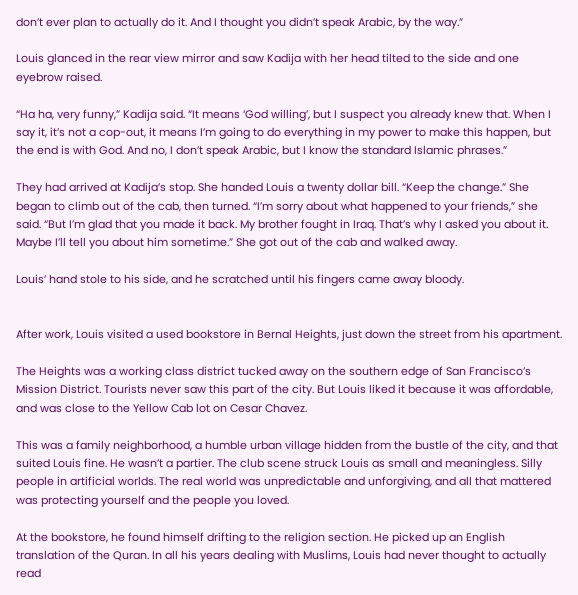don’t ever plan to actually do it. And I thought you didn’t speak Arabic, by the way.”

Louis glanced in the rear view mirror and saw Kadija with her head tilted to the side and one eyebrow raised.

“Ha ha, very funny,” Kadija said. “It means ‘God willing’, but I suspect you already knew that. When I say it, it’s not a cop-out, it means I’m going to do everything in my power to make this happen, but the end is with God. And no, I don’t speak Arabic, but I know the standard Islamic phrases.”

They had arrived at Kadija’s stop. She handed Louis a twenty dollar bill. “Keep the change.” She began to climb out of the cab, then turned. “I’m sorry about what happened to your friends,” she said. “But I’m glad that you made it back. My brother fought in Iraq. That’s why I asked you about it. Maybe I’ll tell you about him sometime.” She got out of the cab and walked away.

Louis’ hand stole to his side, and he scratched until his fingers came away bloody.


After work, Louis visited a used bookstore in Bernal Heights, just down the street from his apartment.

The Heights was a working class district tucked away on the southern edge of San Francisco’s Mission District. Tourists never saw this part of the city. But Louis liked it because it was affordable, and was close to the Yellow Cab lot on Cesar Chavez.

This was a family neighborhood, a humble urban village hidden from the bustle of the city, and that suited Louis fine. He wasn’t a partier. The club scene struck Louis as small and meaningless. Silly people in artificial worlds. The real world was unpredictable and unforgiving, and all that mattered was protecting yourself and the people you loved.

At the bookstore, he found himself drifting to the religion section. He picked up an English translation of the Quran. In all his years dealing with Muslims, Louis had never thought to actually read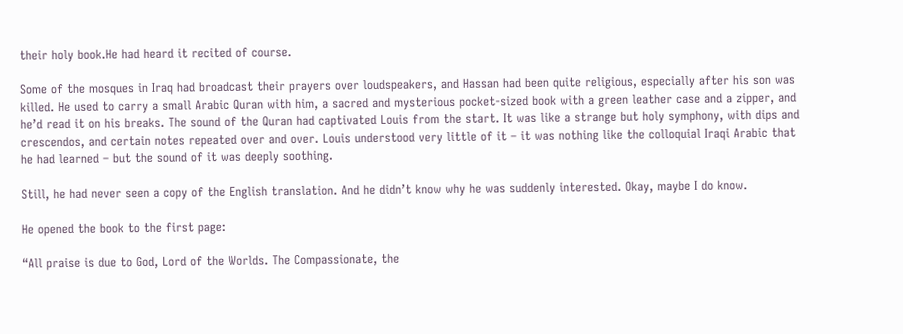their holy book.He had heard it recited of course.

Some of the mosques in Iraq had broadcast their prayers over loudspeakers, and Hassan had been quite religious, especially after his son was killed. He used to carry a small Arabic Quran with him, a sacred and mysterious pocket-sized book with a green leather case and a zipper, and he’d read it on his breaks. The sound of the Quran had captivated Louis from the start. It was like a strange but holy symphony, with dips and crescendos, and certain notes repeated over and over. Louis understood very little of it – it was nothing like the colloquial Iraqi Arabic that he had learned – but the sound of it was deeply soothing.

Still, he had never seen a copy of the English translation. And he didn’t know why he was suddenly interested. Okay, maybe I do know.

He opened the book to the first page:

“All praise is due to God, Lord of the Worlds. The Compassionate, the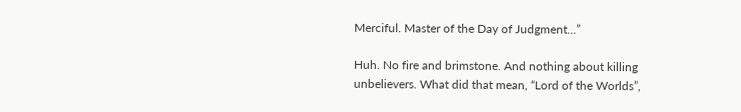Merciful. Master of the Day of Judgment…”

Huh. No fire and brimstone. And nothing about killing unbelievers. What did that mean, “Lord of the Worlds”,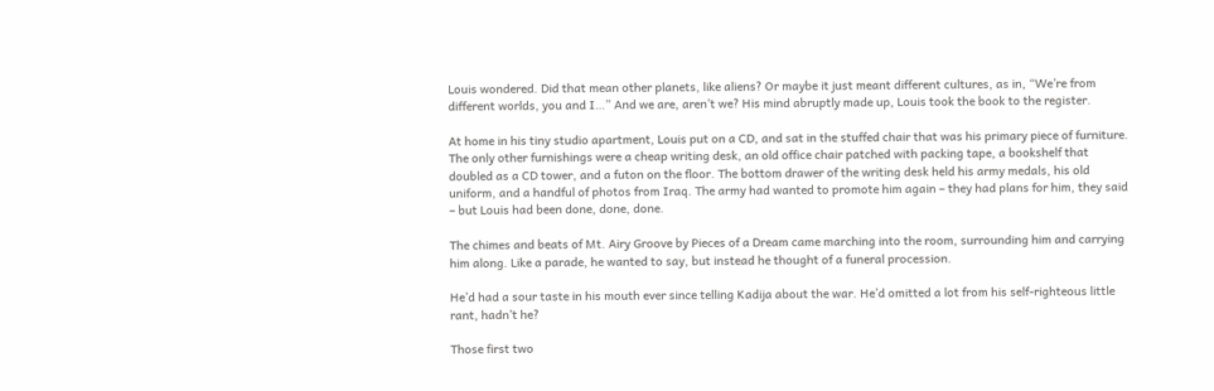Louis wondered. Did that mean other planets, like aliens? Or maybe it just meant different cultures, as in, “We’re from different worlds, you and I…” And we are, aren’t we? His mind abruptly made up, Louis took the book to the register.

At home in his tiny studio apartment, Louis put on a CD, and sat in the stuffed chair that was his primary piece of furniture. The only other furnishings were a cheap writing desk, an old office chair patched with packing tape, a bookshelf that doubled as a CD tower, and a futon on the floor. The bottom drawer of the writing desk held his army medals, his old uniform, and a handful of photos from Iraq. The army had wanted to promote him again – they had plans for him, they said – but Louis had been done, done, done.

The chimes and beats of Mt. Airy Groove by Pieces of a Dream came marching into the room, surrounding him and carrying him along. Like a parade, he wanted to say, but instead he thought of a funeral procession.

He’d had a sour taste in his mouth ever since telling Kadija about the war. He’d omitted a lot from his self-righteous little rant, hadn’t he?

Those first two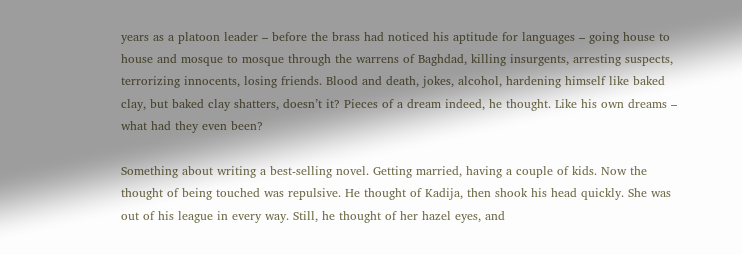years as a platoon leader – before the brass had noticed his aptitude for languages – going house to house and mosque to mosque through the warrens of Baghdad, killing insurgents, arresting suspects, terrorizing innocents, losing friends. Blood and death, jokes, alcohol, hardening himself like baked clay, but baked clay shatters, doesn’t it? Pieces of a dream indeed, he thought. Like his own dreams – what had they even been?

Something about writing a best-selling novel. Getting married, having a couple of kids. Now the thought of being touched was repulsive. He thought of Kadija, then shook his head quickly. She was out of his league in every way. Still, he thought of her hazel eyes, and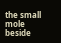the small mole beside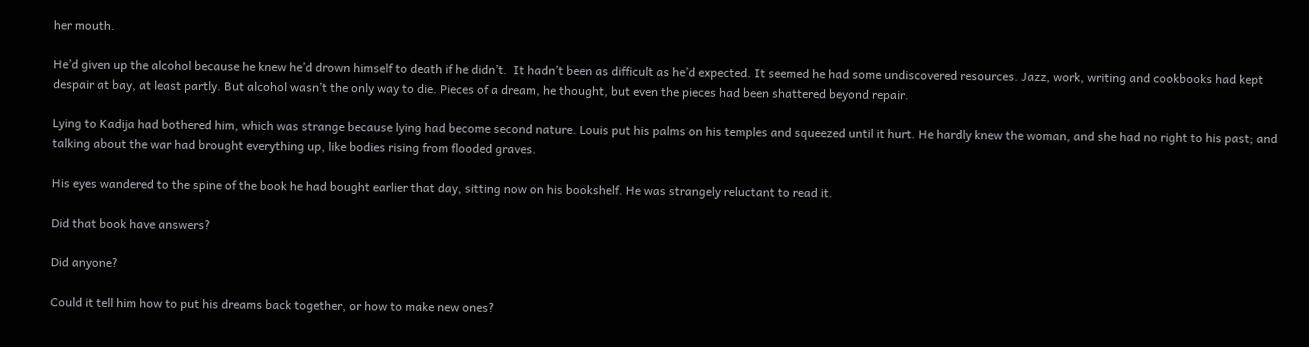her mouth.

He’d given up the alcohol because he knew he’d drown himself to death if he didn’t.  It hadn’t been as difficult as he’d expected. It seemed he had some undiscovered resources. Jazz, work, writing and cookbooks had kept despair at bay, at least partly. But alcohol wasn’t the only way to die. Pieces of a dream, he thought, but even the pieces had been shattered beyond repair.

Lying to Kadija had bothered him, which was strange because lying had become second nature. Louis put his palms on his temples and squeezed until it hurt. He hardly knew the woman, and she had no right to his past; and talking about the war had brought everything up, like bodies rising from flooded graves.

His eyes wandered to the spine of the book he had bought earlier that day, sitting now on his bookshelf. He was strangely reluctant to read it.

Did that book have answers?

Did anyone?

Could it tell him how to put his dreams back together, or how to make new ones?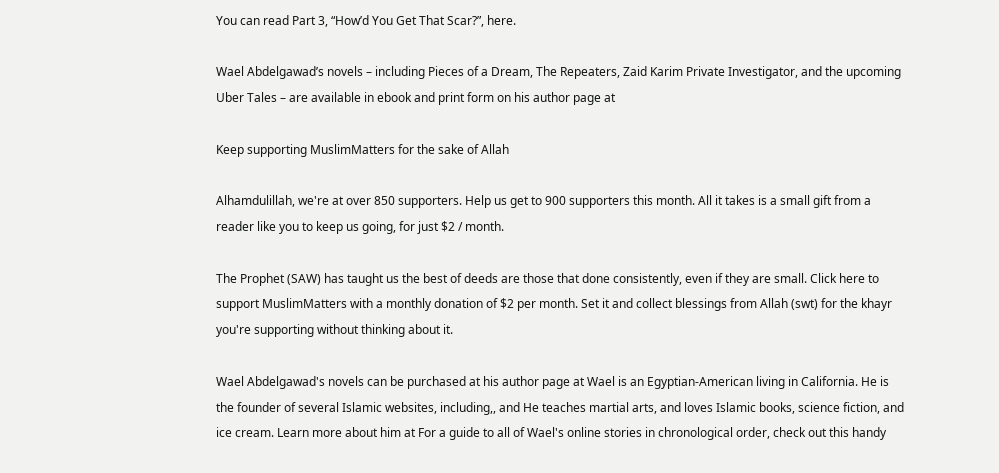You can read Part 3, “How’d You Get That Scar?”, here.

Wael Abdelgawad’s novels – including Pieces of a Dream, The Repeaters, Zaid Karim Private Investigator, and the upcoming Uber Tales – are available in ebook and print form on his author page at

Keep supporting MuslimMatters for the sake of Allah

Alhamdulillah, we're at over 850 supporters. Help us get to 900 supporters this month. All it takes is a small gift from a reader like you to keep us going, for just $2 / month.

The Prophet (SAW) has taught us the best of deeds are those that done consistently, even if they are small. Click here to support MuslimMatters with a monthly donation of $2 per month. Set it and collect blessings from Allah (swt) for the khayr you're supporting without thinking about it.

Wael Abdelgawad's novels can be purchased at his author page at Wael is an Egyptian-American living in California. He is the founder of several Islamic websites, including,, and He teaches martial arts, and loves Islamic books, science fiction, and ice cream. Learn more about him at For a guide to all of Wael's online stories in chronological order, check out this handy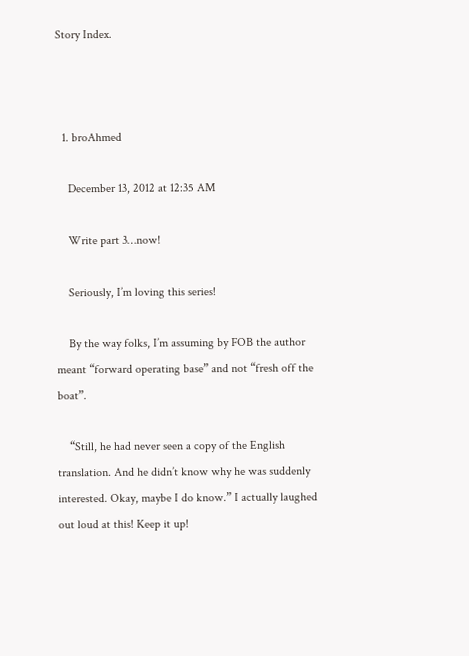Story Index.



  1. broAhmed

    December 13, 2012 at 12:35 AM

    Write part 3…now!

    Seriously, I’m loving this series!

    By the way folks, I’m assuming by FOB the author meant “forward operating base” and not “fresh off the boat”.

    “Still, he had never seen a copy of the English translation. And he didn’t know why he was suddenly interested. Okay, maybe I do know.” I actually laughed out loud at this! Keep it up!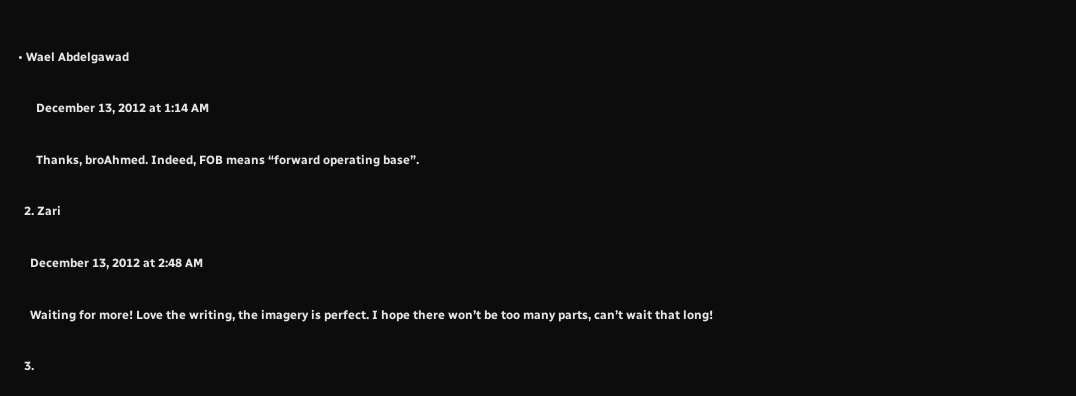• Wael Abdelgawad

      December 13, 2012 at 1:14 AM

      Thanks, broAhmed. Indeed, FOB means “forward operating base”.

  2. Zari

    December 13, 2012 at 2:48 AM

    Waiting for more! Love the writing, the imagery is perfect. I hope there won’t be too many parts, can’t wait that long!

  3.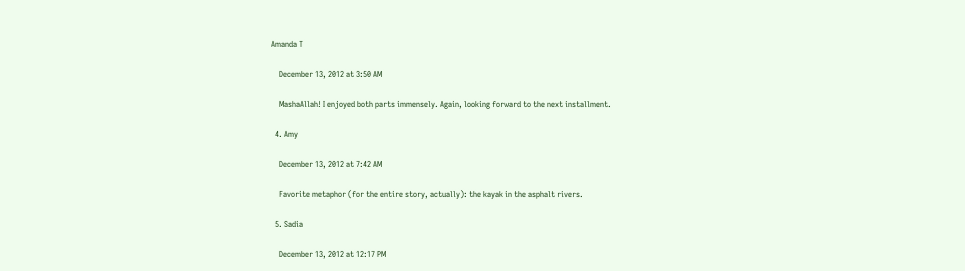Amanda T

    December 13, 2012 at 3:50 AM

    MashaAllah! I enjoyed both parts immensely. Again, looking forward to the next installment.

  4. Amy

    December 13, 2012 at 7:42 AM

    Favorite metaphor (for the entire story, actually): the kayak in the asphalt rivers.

  5. Sadia

    December 13, 2012 at 12:17 PM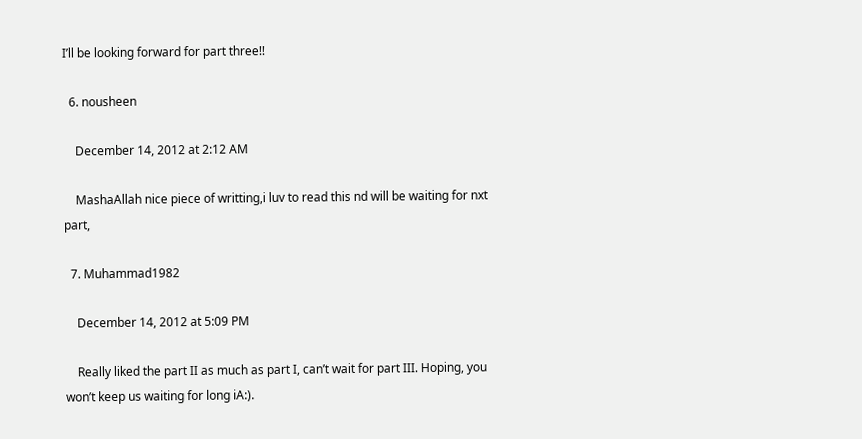I’ll be looking forward for part three!!

  6. nousheen

    December 14, 2012 at 2:12 AM

    MashaAllah nice piece of writting,i luv to read this nd will be waiting for nxt part,

  7. Muhammad1982

    December 14, 2012 at 5:09 PM

    Really liked the part II as much as part I, can’t wait for part III. Hoping, you won’t keep us waiting for long iA:).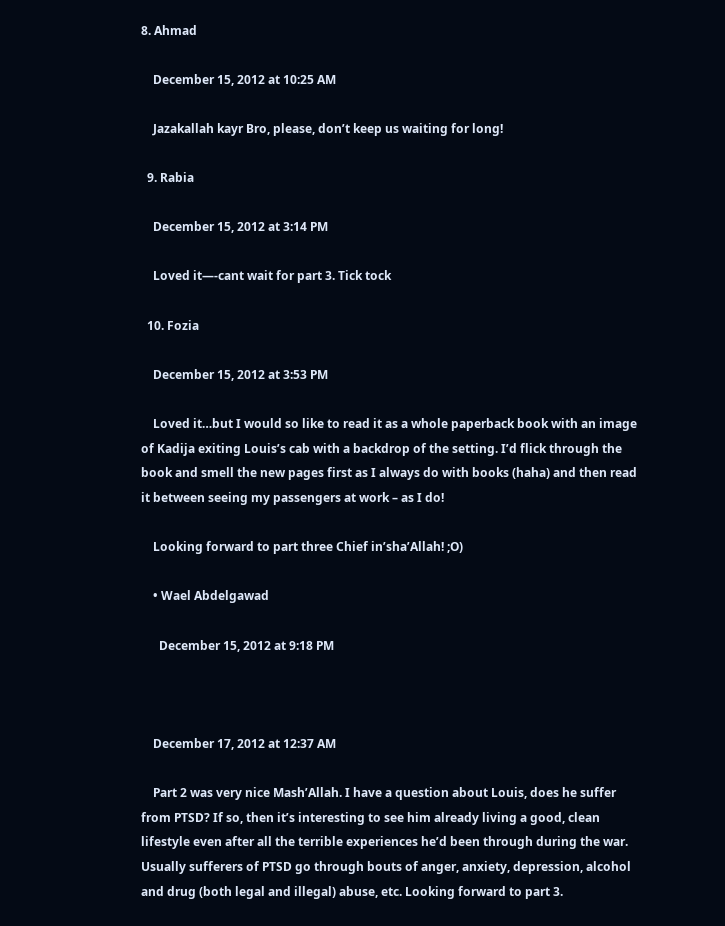8. Ahmad

    December 15, 2012 at 10:25 AM

    Jazakallah kayr Bro, please, don’t keep us waiting for long!

  9. Rabia

    December 15, 2012 at 3:14 PM

    Loved it—-cant wait for part 3. Tick tock

  10. Fozia

    December 15, 2012 at 3:53 PM

    Loved it…but I would so like to read it as a whole paperback book with an image of Kadija exiting Louis’s cab with a backdrop of the setting. I’d flick through the book and smell the new pages first as I always do with books (haha) and then read it between seeing my passengers at work – as I do!

    Looking forward to part three Chief in’sha’Allah! ;O)

    • Wael Abdelgawad

      December 15, 2012 at 9:18 PM



    December 17, 2012 at 12:37 AM

    Part 2 was very nice Mash’Allah. I have a question about Louis, does he suffer from PTSD? If so, then it’s interesting to see him already living a good, clean lifestyle even after all the terrible experiences he’d been through during the war. Usually sufferers of PTSD go through bouts of anger, anxiety, depression, alcohol and drug (both legal and illegal) abuse, etc. Looking forward to part 3.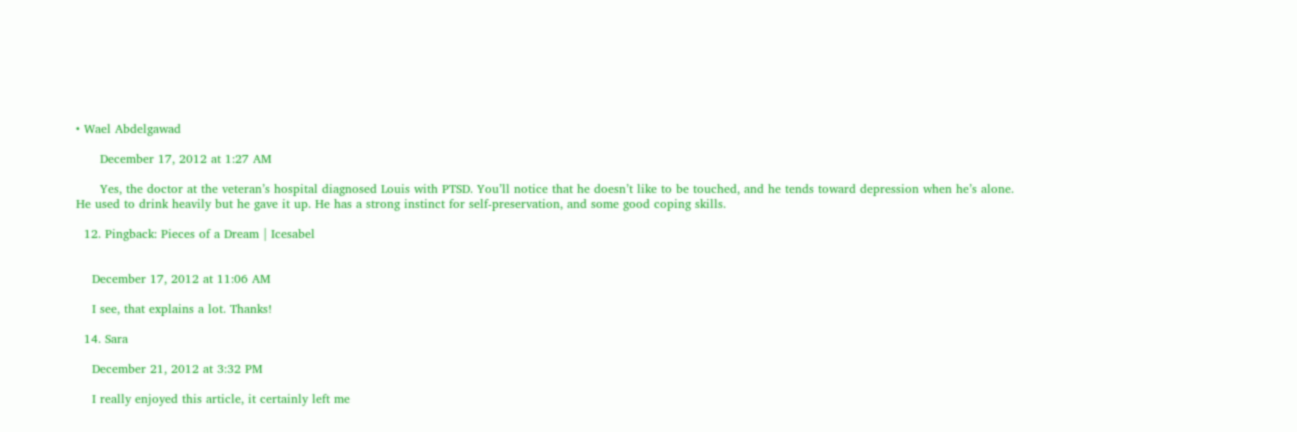• Wael Abdelgawad

      December 17, 2012 at 1:27 AM

      Yes, the doctor at the veteran’s hospital diagnosed Louis with PTSD. You’ll notice that he doesn’t like to be touched, and he tends toward depression when he’s alone. He used to drink heavily but he gave it up. He has a strong instinct for self-preservation, and some good coping skills.

  12. Pingback: Pieces of a Dream | Icesabel


    December 17, 2012 at 11:06 AM

    I see, that explains a lot. Thanks!

  14. Sara

    December 21, 2012 at 3:32 PM

    I really enjoyed this article, it certainly left me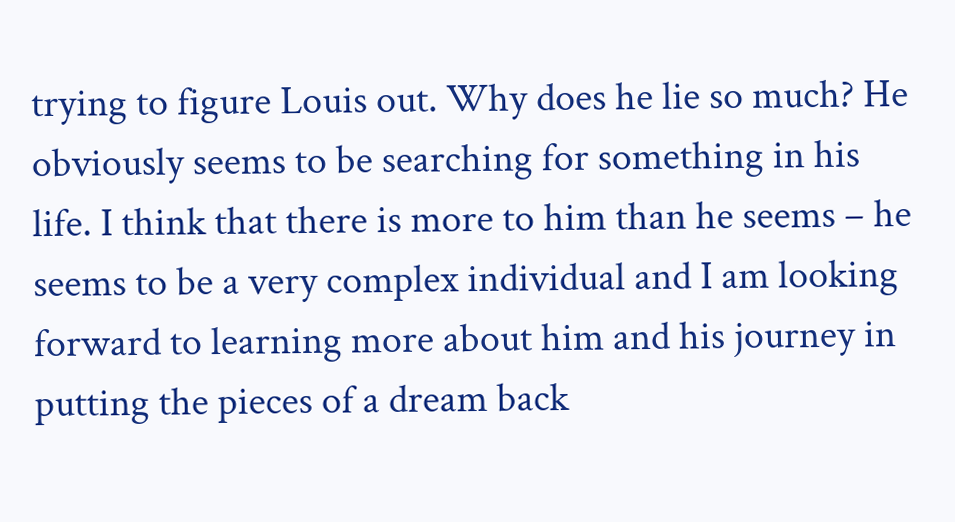trying to figure Louis out. Why does he lie so much? He obviously seems to be searching for something in his life. I think that there is more to him than he seems – he seems to be a very complex individual and I am looking forward to learning more about him and his journey in putting the pieces of a dream back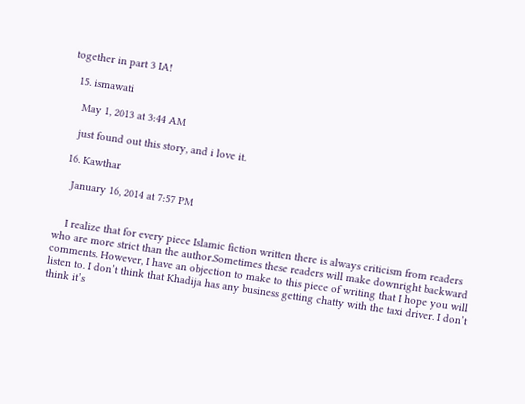together in part 3 IA!

  15. ismawati

    May 1, 2013 at 3:44 AM

    just found out this story, and i love it.

  16. Kawthar

    January 16, 2014 at 7:57 PM


    I realize that for every piece Islamic fiction written there is always criticism from readers who are more strict than the author.Sometimes these readers will make downright backward comments. However, I have an objection to make to this piece of writing that I hope you will listen to. I don’t think that Khadija has any business getting chatty with the taxi driver. I don’t think it’s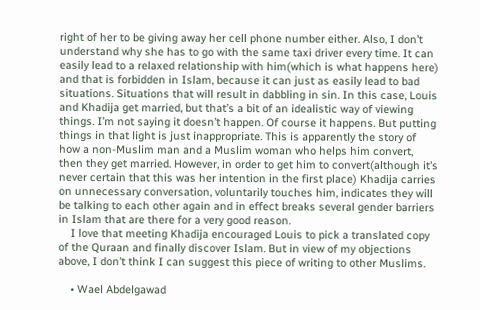right of her to be giving away her cell phone number either. Also, I don’t understand why she has to go with the same taxi driver every time. It can easily lead to a relaxed relationship with him(which is what happens here) and that is forbidden in Islam, because it can just as easily lead to bad situations. Situations that will result in dabbling in sin. In this case, Louis and Khadija get married, but that’s a bit of an idealistic way of viewing things. I’m not saying it doesn’t happen. Of course it happens. But putting things in that light is just inappropriate. This is apparently the story of how a non-Muslim man and a Muslim woman who helps him convert, then they get married. However, in order to get him to convert(although it’s never certain that this was her intention in the first place) Khadija carries on unnecessary conversation, voluntarily touches him, indicates they will be talking to each other again and in effect breaks several gender barriers in Islam that are there for a very good reason.
    I love that meeting Khadija encouraged Louis to pick a translated copy of the Quraan and finally discover Islam. But in view of my objections above, I don’t think I can suggest this piece of writing to other Muslims.

    • Wael Abdelgawad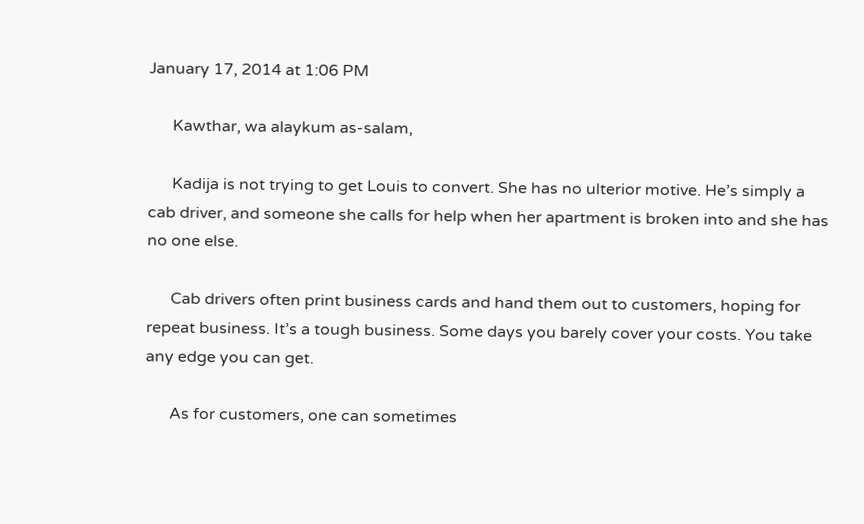January 17, 2014 at 1:06 PM

      Kawthar, wa alaykum as-salam,

      Kadija is not trying to get Louis to convert. She has no ulterior motive. He’s simply a cab driver, and someone she calls for help when her apartment is broken into and she has no one else.

      Cab drivers often print business cards and hand them out to customers, hoping for repeat business. It’s a tough business. Some days you barely cover your costs. You take any edge you can get.

      As for customers, one can sometimes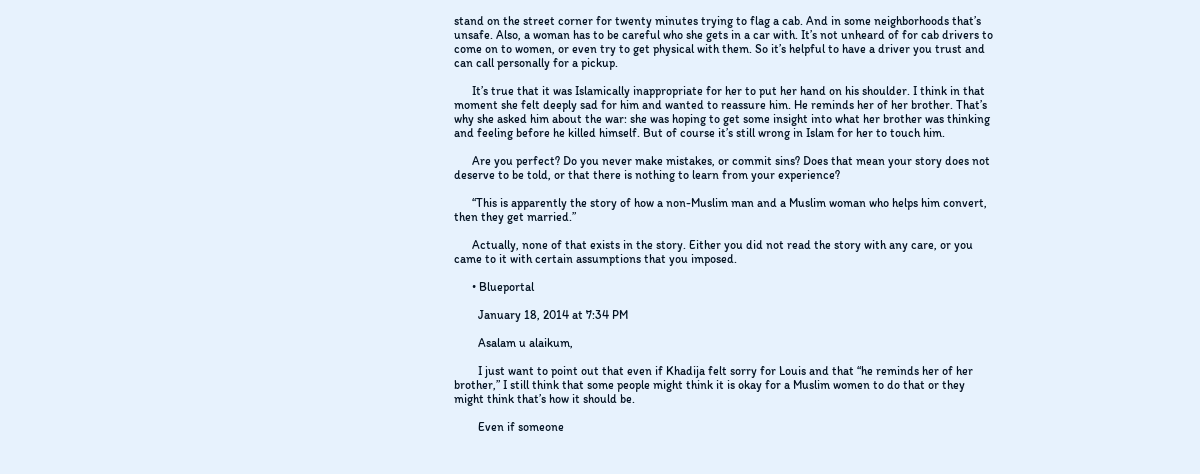stand on the street corner for twenty minutes trying to flag a cab. And in some neighborhoods that’s unsafe. Also, a woman has to be careful who she gets in a car with. It’s not unheard of for cab drivers to come on to women, or even try to get physical with them. So it’s helpful to have a driver you trust and can call personally for a pickup.

      It’s true that it was Islamically inappropriate for her to put her hand on his shoulder. I think in that moment she felt deeply sad for him and wanted to reassure him. He reminds her of her brother. That’s why she asked him about the war: she was hoping to get some insight into what her brother was thinking and feeling before he killed himself. But of course it’s still wrong in Islam for her to touch him.

      Are you perfect? Do you never make mistakes, or commit sins? Does that mean your story does not deserve to be told, or that there is nothing to learn from your experience?

      “This is apparently the story of how a non-Muslim man and a Muslim woman who helps him convert, then they get married.”

      Actually, none of that exists in the story. Either you did not read the story with any care, or you came to it with certain assumptions that you imposed.

      • Blueportal

        January 18, 2014 at 7:34 PM

        Asalam u alaikum,

        I just want to point out that even if Khadija felt sorry for Louis and that “he reminds her of her brother,” I still think that some people might think it is okay for a Muslim women to do that or they might think that’s how it should be.

        Even if someone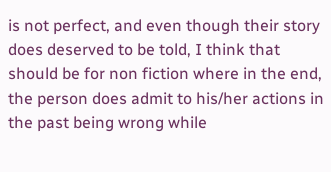is not perfect, and even though their story does deserved to be told, I think that should be for non fiction where in the end, the person does admit to his/her actions in the past being wrong while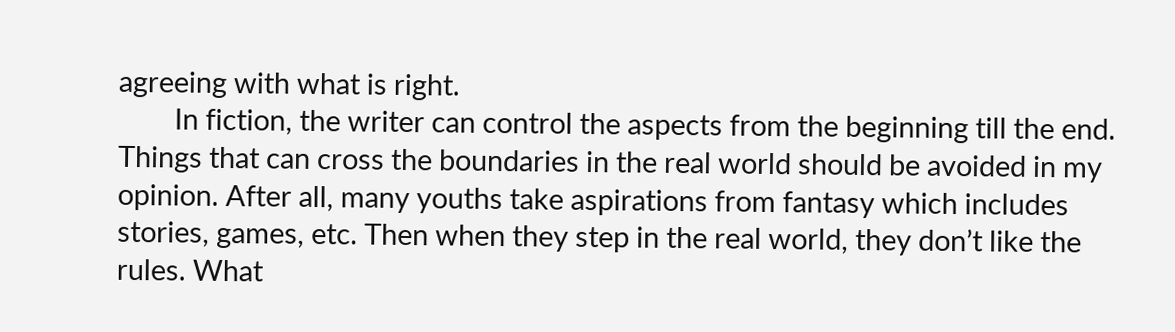agreeing with what is right.
        In fiction, the writer can control the aspects from the beginning till the end. Things that can cross the boundaries in the real world should be avoided in my opinion. After all, many youths take aspirations from fantasy which includes stories, games, etc. Then when they step in the real world, they don’t like the rules. What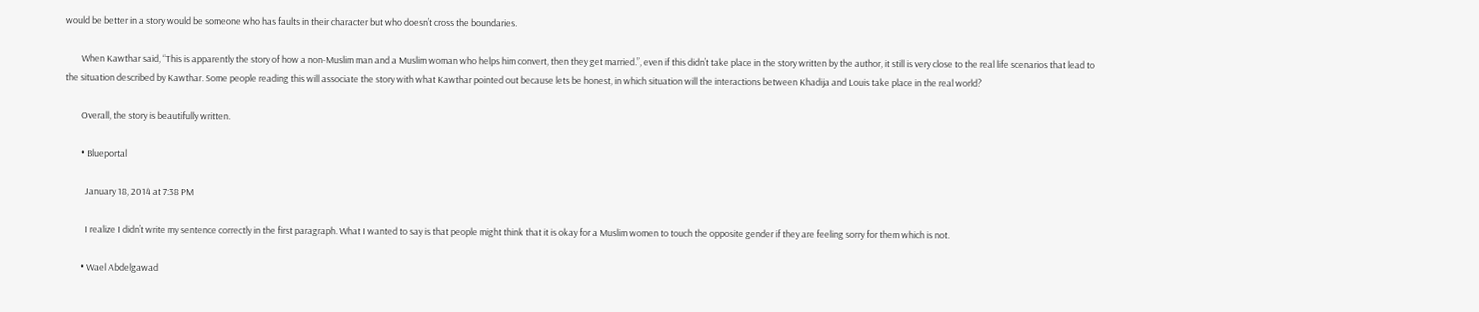would be better in a story would be someone who has faults in their character but who doesn’t cross the boundaries.

        When Kawthar said, “This is apparently the story of how a non-Muslim man and a Muslim woman who helps him convert, then they get married.”, even if this didn’t take place in the story written by the author, it still is very close to the real life scenarios that lead to the situation described by Kawthar. Some people reading this will associate the story with what Kawthar pointed out because lets be honest, in which situation will the interactions between Khadija and Louis take place in the real world?

        Overall, the story is beautifully written.

        • Blueportal

          January 18, 2014 at 7:38 PM

          I realize I didn’t write my sentence correctly in the first paragraph. What I wanted to say is that people might think that it is okay for a Muslim women to touch the opposite gender if they are feeling sorry for them which is not.

        • Wael Abdelgawad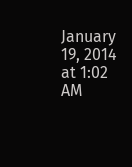January 19, 2014 at 1:02 AM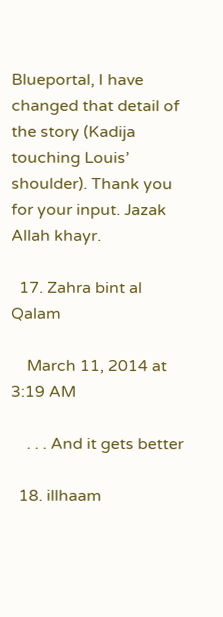Blueportal, I have changed that detail of the story (Kadija touching Louis’ shoulder). Thank you for your input. Jazak Allah khayr.

  17. Zahra bint al Qalam

    March 11, 2014 at 3:19 AM

    . . . And it gets better

  18. illhaam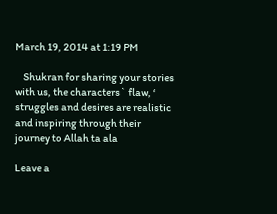March 19, 2014 at 1:19 PM

    Shukran for sharing your stories with us, the characters` flaw, ‘ struggles and desires are realistic and inspiring through their journey to Allah ta ala

Leave a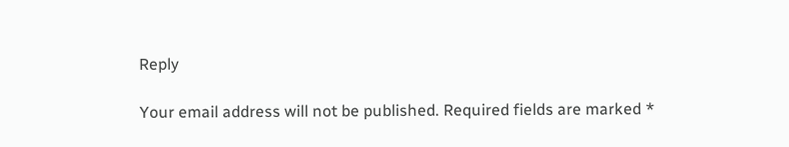Reply

Your email address will not be published. Required fields are marked *